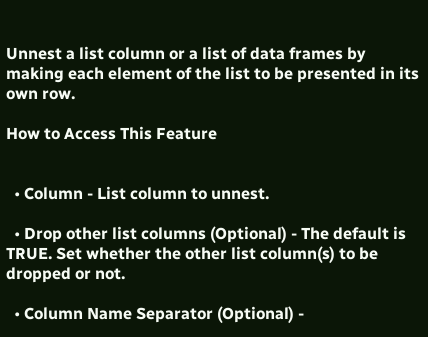Unnest a list column or a list of data frames by making each element of the list to be presented in its own row.

How to Access This Feature


  • Column - List column to unnest.

  • Drop other list columns (Optional) - The default is TRUE. Set whether the other list column(s) to be dropped or not.

  • Column Name Separator (Optional) -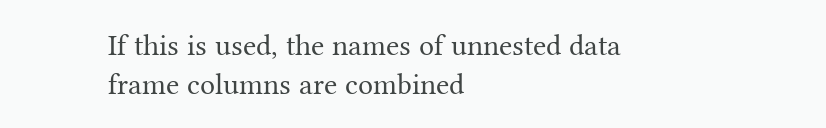If this is used, the names of unnested data frame columns are combined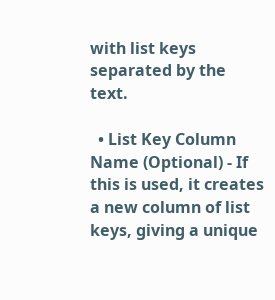with list keys separated by the text.

  • List Key Column Name (Optional) - If this is used, it creates a new column of list keys, giving a unique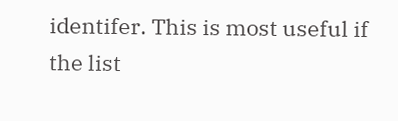identifer. This is most useful if the list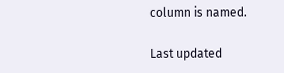column is named.

Last updated